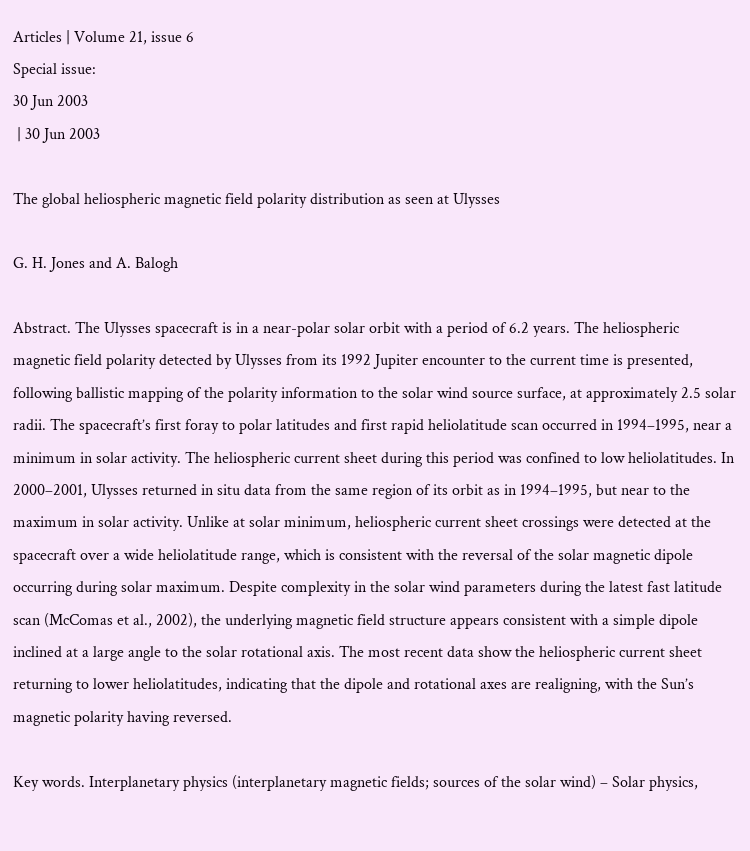Articles | Volume 21, issue 6
Special issue:
30 Jun 2003
 | 30 Jun 2003

The global heliospheric magnetic field polarity distribution as seen at Ulysses

G. H. Jones and A. Balogh

Abstract. The Ulysses spacecraft is in a near-polar solar orbit with a period of 6.2 years. The heliospheric magnetic field polarity detected by Ulysses from its 1992 Jupiter encounter to the current time is presented, following ballistic mapping of the polarity information to the solar wind source surface, at approximately 2.5 solar radii. The spacecraft’s first foray to polar latitudes and first rapid heliolatitude scan occurred in 1994–1995, near a minimum in solar activity. The heliospheric current sheet during this period was confined to low heliolatitudes. In 2000–2001, Ulysses returned in situ data from the same region of its orbit as in 1994–1995, but near to the maximum in solar activity. Unlike at solar minimum, heliospheric current sheet crossings were detected at the spacecraft over a wide heliolatitude range, which is consistent with the reversal of the solar magnetic dipole occurring during solar maximum. Despite complexity in the solar wind parameters during the latest fast latitude scan (McComas et al., 2002), the underlying magnetic field structure appears consistent with a simple dipole inclined at a large angle to the solar rotational axis. The most recent data show the heliospheric current sheet returning to lower heliolatitudes, indicating that the dipole and rotational axes are realigning, with the Sun’s magnetic polarity having reversed.

Key words. Interplanetary physics (interplanetary magnetic fields; sources of the solar wind) – Solar physics,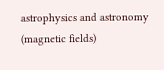astrophysics and astronomy (magnetic fields)